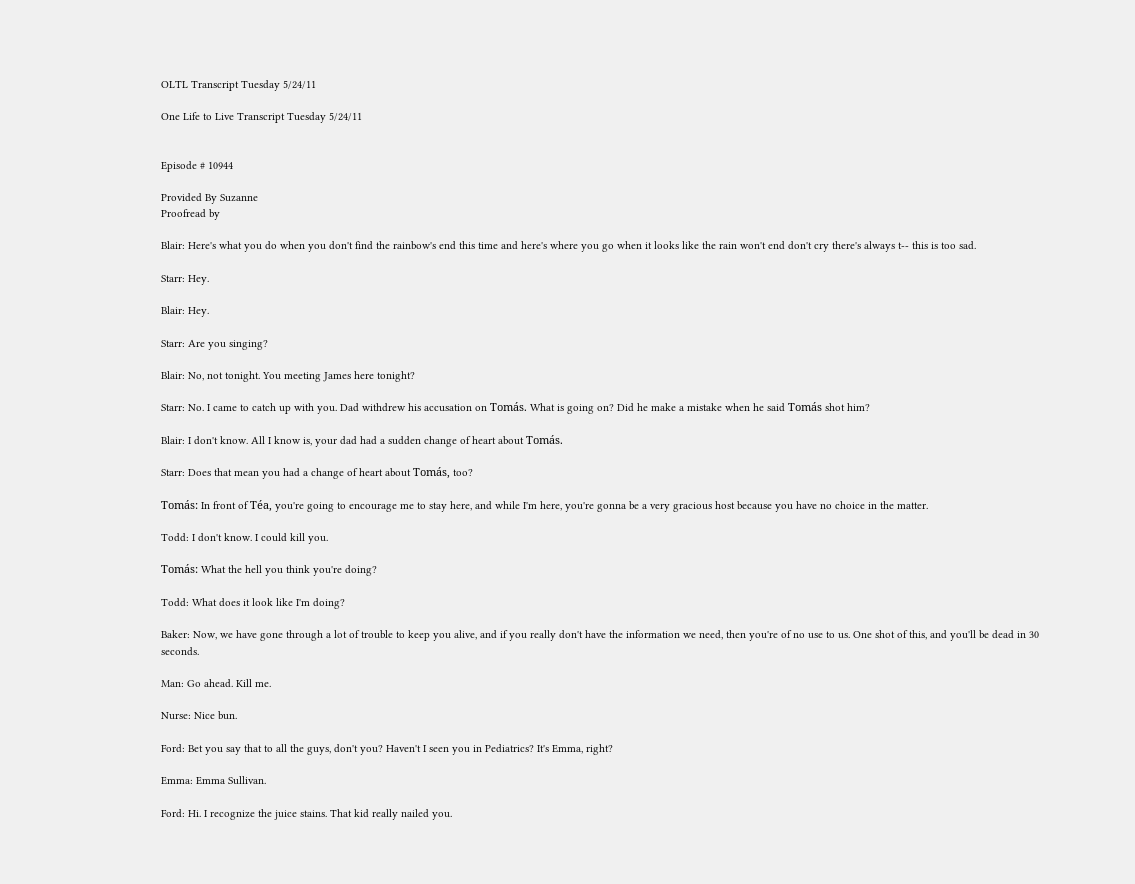OLTL Transcript Tuesday 5/24/11

One Life to Live Transcript Tuesday 5/24/11


Episode # 10944

Provided By Suzanne
Proofread by

Blair: Here's what you do when you don't find the rainbow's end this time and here's where you go when it looks like the rain won't end don't cry there's always t-- this is too sad.

Starr: Hey.

Blair: Hey.

Starr: Are you singing?

Blair: No, not tonight. You meeting James here tonight?

Starr: No. I came to catch up with you. Dad withdrew his accusation on Tomás. What is going on? Did he make a mistake when he said Tomás shot him?

Blair: I don't know. All I know is, your dad had a sudden change of heart about Tomás.

Starr: Does that mean you had a change of heart about Tomás, too?

Tomás: In front of Téa, you're going to encourage me to stay here, and while I'm here, you're gonna be a very gracious host because you have no choice in the matter.

Todd: I don't know. I could kill you.

Tomás: What the hell you think you're doing?

Todd: What does it look like I'm doing?

Baker: Now, we have gone through a lot of trouble to keep you alive, and if you really don't have the information we need, then you're of no use to us. One shot of this, and you'll be dead in 30 seconds.

Man: Go ahead. Kill me.

Nurse: Nice bun.

Ford: Bet you say that to all the guys, don't you? Haven't I seen you in Pediatrics? It's Emma, right?

Emma: Emma Sullivan.

Ford: Hi. I recognize the juice stains. That kid really nailed you.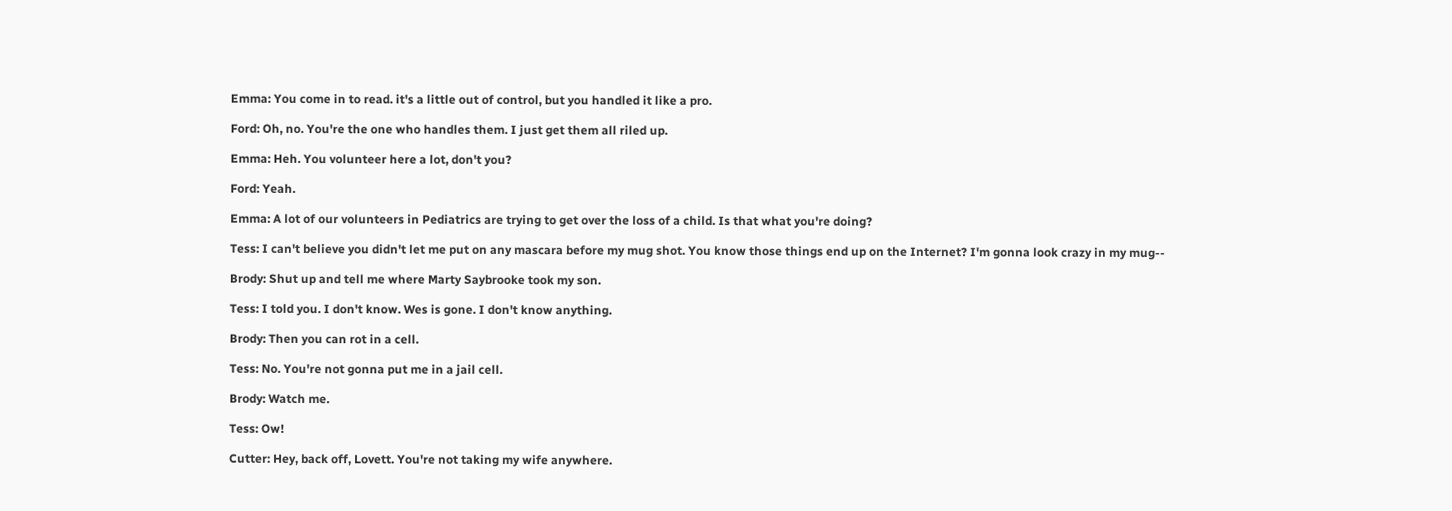Emma: You come in to read. it's a little out of control, but you handled it like a pro.

Ford: Oh, no. You're the one who handles them. I just get them all riled up.

Emma: Heh. You volunteer here a lot, don't you?

Ford: Yeah.

Emma: A lot of our volunteers in Pediatrics are trying to get over the loss of a child. Is that what you're doing?

Tess: I can't believe you didn't let me put on any mascara before my mug shot. You know those things end up on the Internet? I'm gonna look crazy in my mug--

Brody: Shut up and tell me where Marty Saybrooke took my son.

Tess: I told you. I don't know. Wes is gone. I don't know anything.

Brody: Then you can rot in a cell.

Tess: No. You're not gonna put me in a jail cell.

Brody: Watch me.

Tess: Ow!

Cutter: Hey, back off, Lovett. You're not taking my wife anywhere.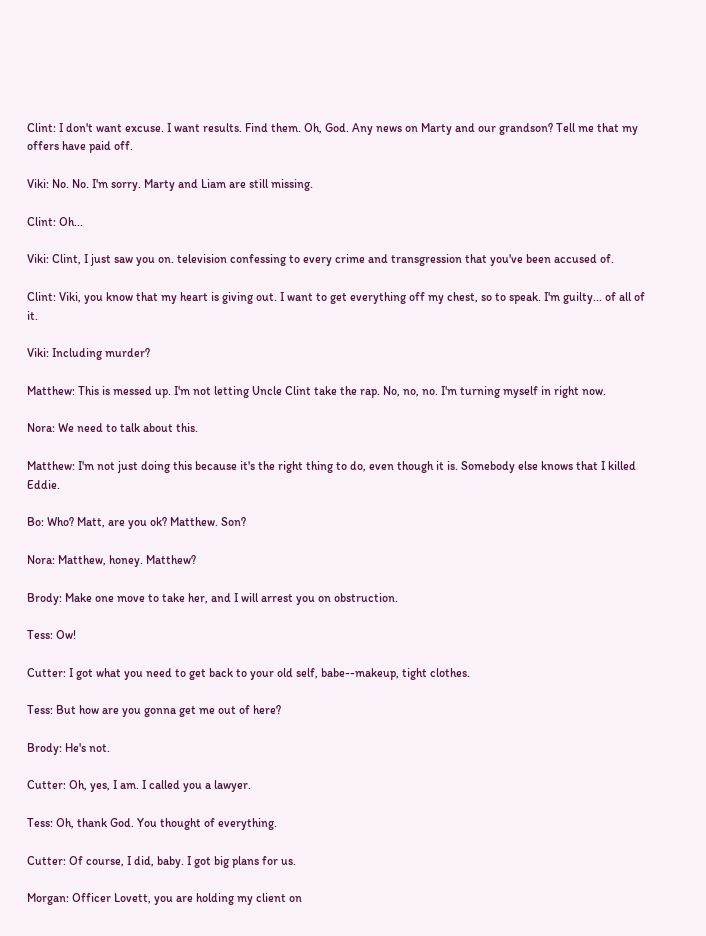Clint: I don't want excuse. I want results. Find them. Oh, God. Any news on Marty and our grandson? Tell me that my offers have paid off.

Viki: No. No. I'm sorry. Marty and Liam are still missing.

Clint: Oh...

Viki: Clint, I just saw you on. television confessing to every crime and transgression that you've been accused of.

Clint: Viki, you know that my heart is giving out. I want to get everything off my chest, so to speak. I'm guilty... of all of it.

Viki: Including murder?

Matthew: This is messed up. I'm not letting Uncle Clint take the rap. No, no, no. I'm turning myself in right now.

Nora: We need to talk about this.

Matthew: I'm not just doing this because it's the right thing to do, even though it is. Somebody else knows that I killed Eddie.

Bo: Who? Matt, are you ok? Matthew. Son?

Nora: Matthew, honey. Matthew?

Brody: Make one move to take her, and I will arrest you on obstruction.

Tess: Ow!

Cutter: I got what you need to get back to your old self, babe--makeup, tight clothes.

Tess: But how are you gonna get me out of here?

Brody: He's not.

Cutter: Oh, yes, I am. I called you a lawyer.

Tess: Oh, thank God. You thought of everything.

Cutter: Of course, I did, baby. I got big plans for us.

Morgan: Officer Lovett, you are holding my client on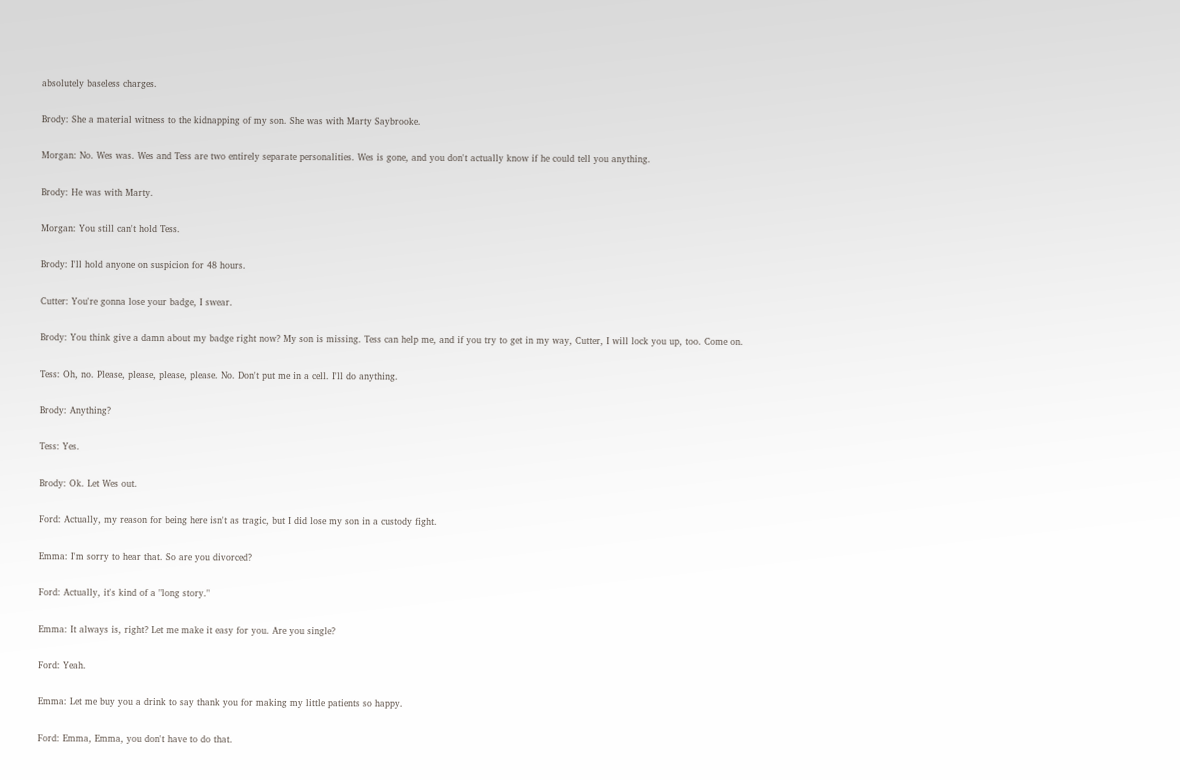absolutely baseless charges.

Brody: She a material witness to the kidnapping of my son. She was with Marty Saybrooke.

Morgan: No. Wes was. Wes and Tess are two entirely separate personalities. Wes is gone, and you don't actually know if he could tell you anything.

Brody: He was with Marty.

Morgan: You still can't hold Tess.

Brody: I'll hold anyone on suspicion for 48 hours.

Cutter: You're gonna lose your badge, I swear.

Brody: You think give a damn about my badge right now? My son is missing. Tess can help me, and if you try to get in my way, Cutter, I will lock you up, too. Come on.

Tess: Oh, no. Please, please, please, please. No. Don't put me in a cell. I'll do anything.

Brody: Anything?

Tess: Yes.

Brody: Ok. Let Wes out.

Ford: Actually, my reason for being here isn't as tragic, but I did lose my son in a custody fight.

Emma: I'm sorry to hear that. So are you divorced?

Ford: Actually, it's kind of a "long story."

Emma: It always is, right? Let me make it easy for you. Are you single?

Ford: Yeah.

Emma: Let me buy you a drink to say thank you for making my little patients so happy.

Ford: Emma, Emma, you don't have to do that.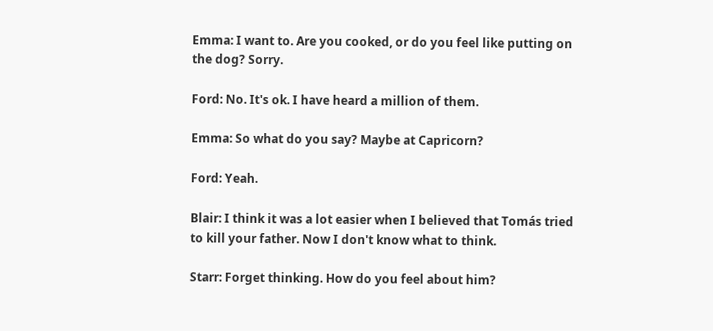Emma: I want to. Are you cooked, or do you feel like putting on the dog? Sorry.

Ford: No. It's ok. I have heard a million of them.

Emma: So what do you say? Maybe at Capricorn?

Ford: Yeah.

Blair: I think it was a lot easier when I believed that Tomás tried to kill your father. Now I don't know what to think.

Starr: Forget thinking. How do you feel about him?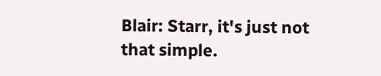Blair: Starr, it's just not that simple.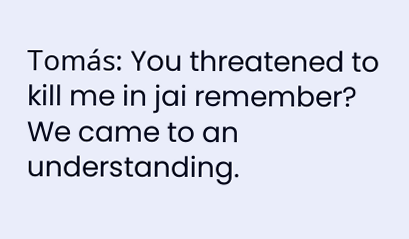Tomás: You threatened to kill me in jai remember? We came to an understanding.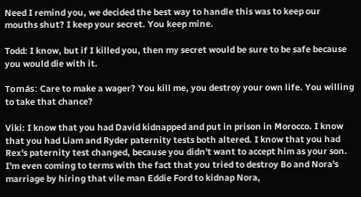Need I remind you, we decided the best way to handle this was to keep our mouths shut? I keep your secret. You keep mine.

Todd: I know, but if I killed you, then my secret would be sure to be safe because you would die with it.

Tomás: Care to make a wager? You kill me, you destroy your own life. You willing to take that chance?

Viki: I know that you had David kidnapped and put in prison in Morocco. I know that you had Liam and Ryder paternity tests both altered. I know that you had Rex's paternity test changed, because you didn't want to accept him as your son. I'm even coming to terms with the fact that you tried to destroy Bo and Nora's marriage by hiring that vile man Eddie Ford to kidnap Nora,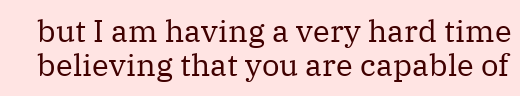but I am having a very hard time believing that you are capable of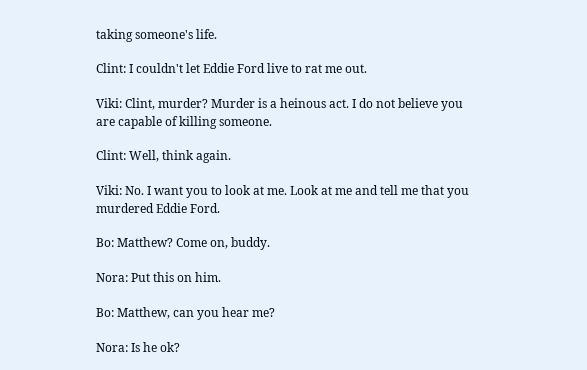taking someone's life.

Clint: I couldn't let Eddie Ford live to rat me out.

Viki: Clint, murder? Murder is a heinous act. I do not believe you are capable of killing someone.

Clint: Well, think again.

Viki: No. I want you to look at me. Look at me and tell me that you murdered Eddie Ford.

Bo: Matthew? Come on, buddy.

Nora: Put this on him.

Bo: Matthew, can you hear me?

Nora: Is he ok?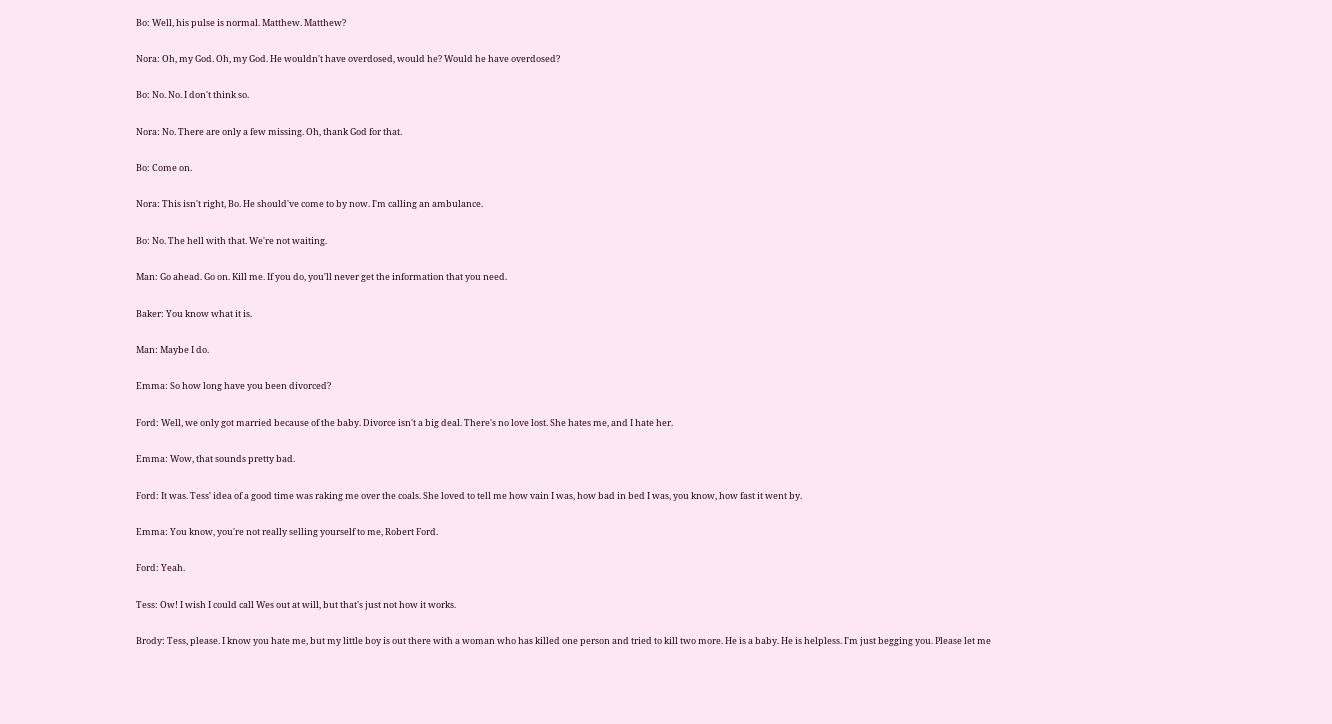Bo: Well, his pulse is normal. Matthew. Matthew?

Nora: Oh, my God. Oh, my God. He wouldn't have overdosed, would he? Would he have overdosed?

Bo: No. No. I don't think so.

Nora: No. There are only a few missing. Oh, thank God for that.

Bo: Come on.

Nora: This isn't right, Bo. He should've come to by now. I'm calling an ambulance.

Bo: No. The hell with that. We're not waiting.

Man: Go ahead. Go on. Kill me. If you do, you'll never get the information that you need.

Baker: You know what it is.

Man: Maybe I do.

Emma: So how long have you been divorced?

Ford: Well, we only got married because of the baby. Divorce isn't a big deal. There's no love lost. She hates me, and I hate her.

Emma: Wow, that sounds pretty bad.

Ford: It was. Tess' idea of a good time was raking me over the coals. She loved to tell me how vain I was, how bad in bed I was, you know, how fast it went by.

Emma: You know, you're not really selling yourself to me, Robert Ford.

Ford: Yeah.

Tess: Ow! I wish I could call Wes out at will, but that's just not how it works.

Brody: Tess, please. I know you hate me, but my little boy is out there with a woman who has killed one person and tried to kill two more. He is a baby. He is helpless. I'm just begging you. Please let me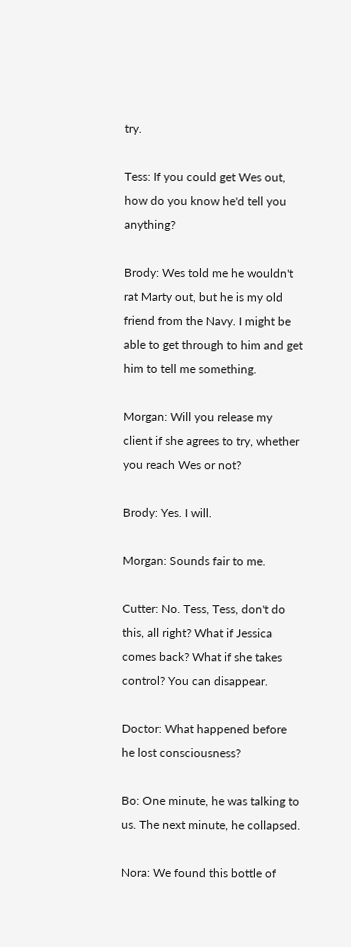try.

Tess: If you could get Wes out, how do you know he'd tell you anything?

Brody: Wes told me he wouldn't rat Marty out, but he is my old friend from the Navy. I might be able to get through to him and get him to tell me something.

Morgan: Will you release my client if she agrees to try, whether you reach Wes or not?

Brody: Yes. I will.

Morgan: Sounds fair to me.

Cutter: No. Tess, Tess, don't do this, all right? What if Jessica comes back? What if she takes control? You can disappear.

Doctor: What happened before he lost consciousness?

Bo: One minute, he was talking to us. The next minute, he collapsed.

Nora: We found this bottle of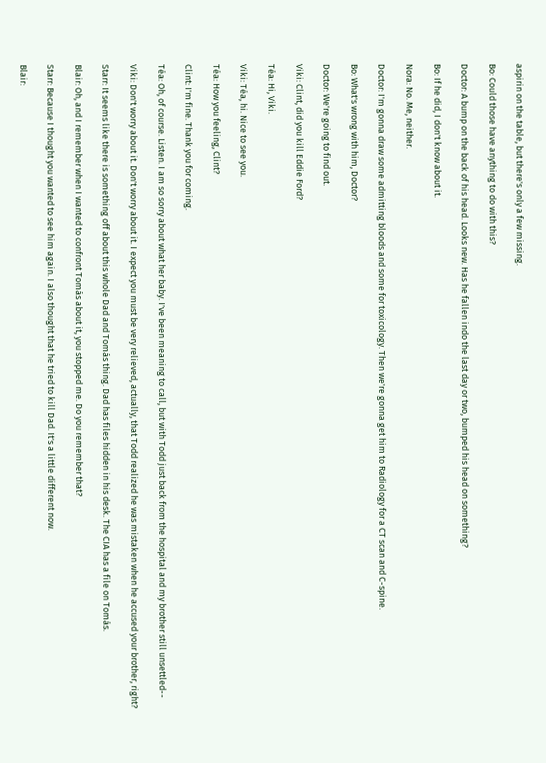aspirin on the table, but there's only a few missing.

Bo: Could those have anything to do with this?

Doctor: A bump on the back of his head. Looks new. Has he fallen indo the last day or two, bumped his head on something?

Bo: If he did, I don't know about it.

Nora: No. Me, neither.

Doctor: I'm gonna draw some admitting bloods and some for toxicology. Then we're gonna get him to Radiology for a CT scan and C-spine.

Bo: What's wrong with him, Doctor?

Doctor: We're going to find out.

Viki: Clint, did you kill Eddie Ford?

Téa: Hi, Viki.

Viki: Téa, hi. Nice to see you.

Téa: How you feeling, Clint?

Clint: I'm fine. Thank you for coming.

Téa: Oh, of course. Listen. I am so sorry about what her baby. I've been meaning to call, but with Todd just back from the hospital and my brother still unsettled--

Viki: Don't worry about it. Don't worry about it. I expect you must be very relieved, actually, that Todd realized he was mistaken when he accused your brother, right?

Starr: It seems like there is something off about this whole Dad and Tomás thing. Dad has files hidden in his desk. The CIA has a file on Tomás.

Blair: Oh, and I remember when I wanted to confront Tomás about it, you stopped me. Do you remember that?

Starr: Because I thought you wanted to see him again. I also thought that he tried to kill Dad. It's a little different now.

Blair: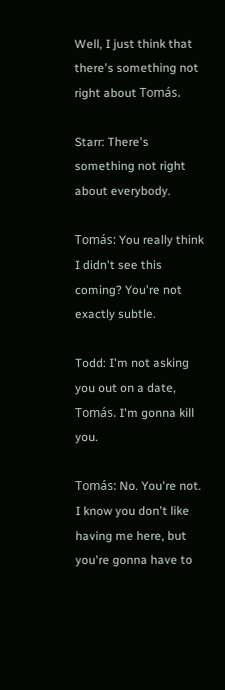Well, I just think that there's something not right about Tomás.

Starr: There's something not right about everybody.

Tomás: You really think I didn't see this coming? You're not exactly subtle.

Todd: I'm not asking you out on a date, Tomás. I'm gonna kill you.

Tomás: No. You're not. I know you don't like having me here, but you're gonna have to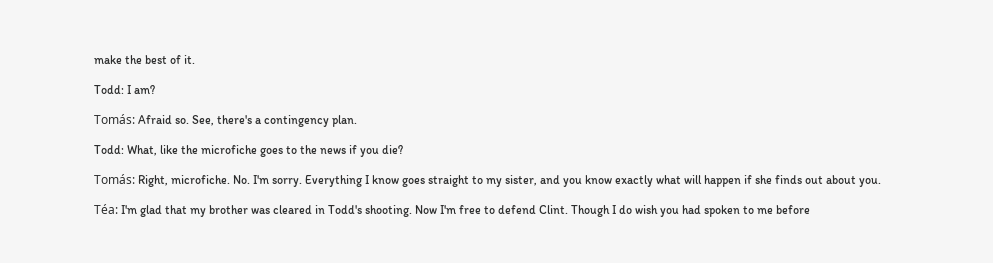make the best of it.

Todd: I am?

Tomás: Afraid so. See, there's a contingency plan.

Todd: What, like the microfiche goes to the news if you die?

Tomás: Right, microfiche. No. I'm sorry. Everything I know goes straight to my sister, and you know exactly what will happen if she finds out about you.

Téa: I'm glad that my brother was cleared in Todd's shooting. Now I'm free to defend Clint. Though I do wish you had spoken to me before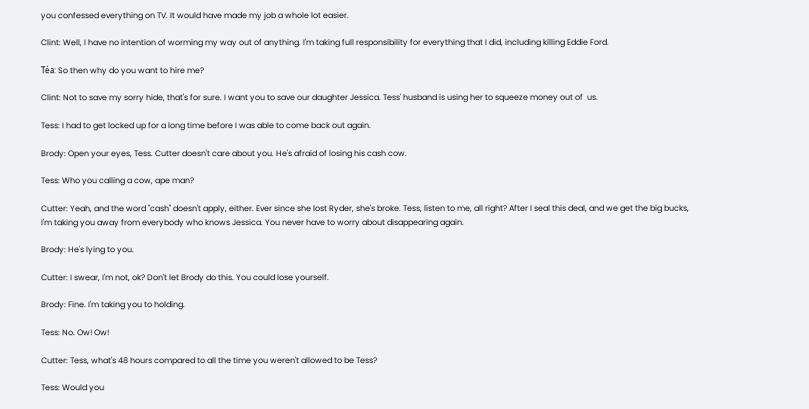you confessed everything on TV. It would have made my job a whole lot easier.

Clint: Well, I have no intention of worming my way out of anything. I'm taking full responsibility for everything that I did, including killing Eddie Ford.

Téa: So then why do you want to hire me?

Clint: Not to save my sorry hide, that's for sure. I want you to save our daughter Jessica. Tess' husband is using her to squeeze money out of  us.

Tess: I had to get locked up for a long time before I was able to come back out again.

Brody: Open your eyes, Tess. Cutter doesn't care about you. He's afraid of losing his cash cow.

Tess: Who you calling a cow, ape man?

Cutter: Yeah, and the word "cash" doesn't apply, either. Ever since she lost Ryder, she's broke. Tess, listen to me, all right? After I seal this deal, and we get the big bucks, I'm taking you away from everybody who knows Jessica. You never have to worry about disappearing again.

Brody: He's lying to you.

Cutter: I swear, I'm not, ok? Don't let Brody do this. You could lose yourself.

Brody: Fine. I'm taking you to holding.

Tess: No. Ow! Ow!

Cutter: Tess, what's 48 hours compared to all the time you weren't allowed to be Tess?

Tess: Would you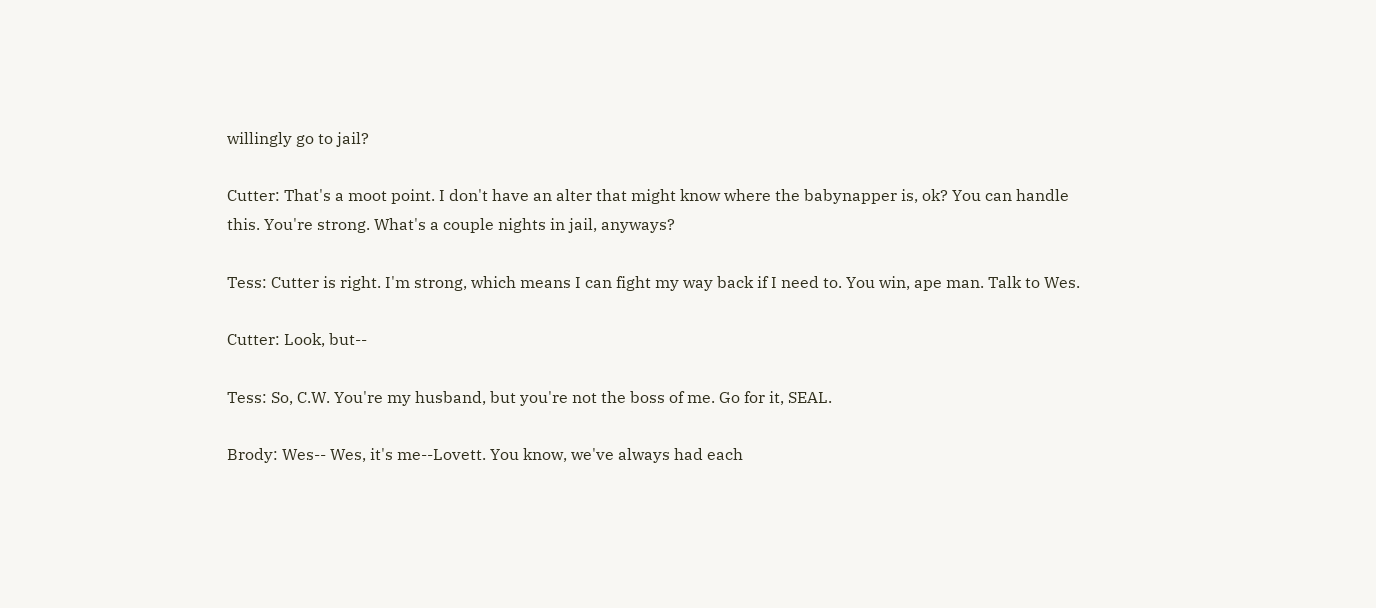willingly go to jail?

Cutter: That's a moot point. I don't have an alter that might know where the babynapper is, ok? You can handle this. You're strong. What's a couple nights in jail, anyways?

Tess: Cutter is right. I'm strong, which means I can fight my way back if I need to. You win, ape man. Talk to Wes.

Cutter: Look, but--

Tess: So, C.W. You're my husband, but you're not the boss of me. Go for it, SEAL.

Brody: Wes-- Wes, it's me--Lovett. You know, we've always had each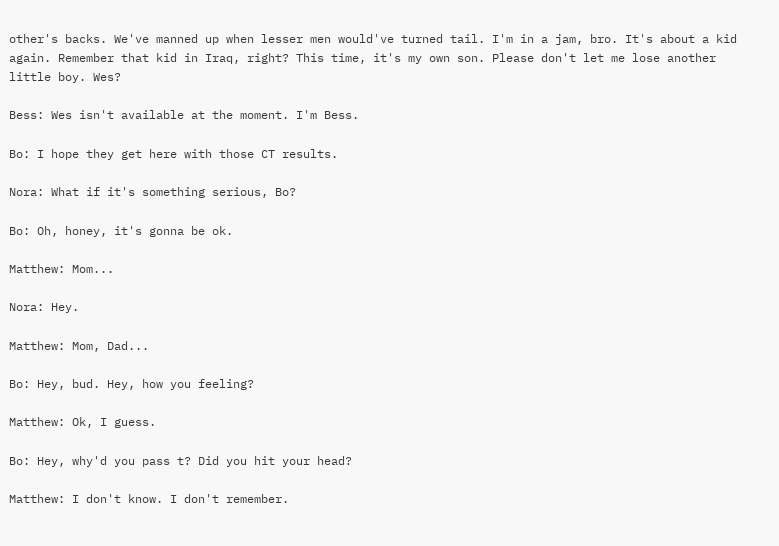other's backs. We've manned up when lesser men would've turned tail. I'm in a jam, bro. It's about a kid again. Remember that kid in Iraq, right? This time, it's my own son. Please don't let me lose another little boy. Wes?

Bess: Wes isn't available at the moment. I'm Bess.

Bo: I hope they get here with those CT results.

Nora: What if it's something serious, Bo?

Bo: Oh, honey, it's gonna be ok.

Matthew: Mom...

Nora: Hey.

Matthew: Mom, Dad...

Bo: Hey, bud. Hey, how you feeling?

Matthew: Ok, I guess.

Bo: Hey, why'd you pass t? Did you hit your head?

Matthew: I don't know. I don't remember.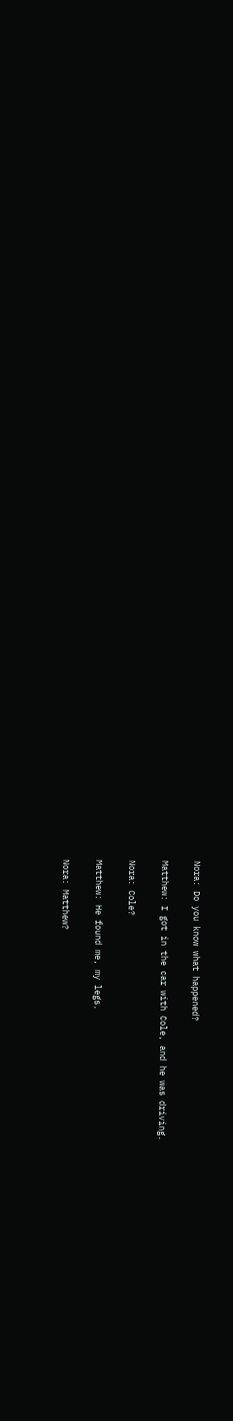Nora: Do you know what happened?

Matthew: I got in the car with Cole, and he was driving.

Nora: Cole?

Matthew: He found me, my legs.

Nora: Matthew?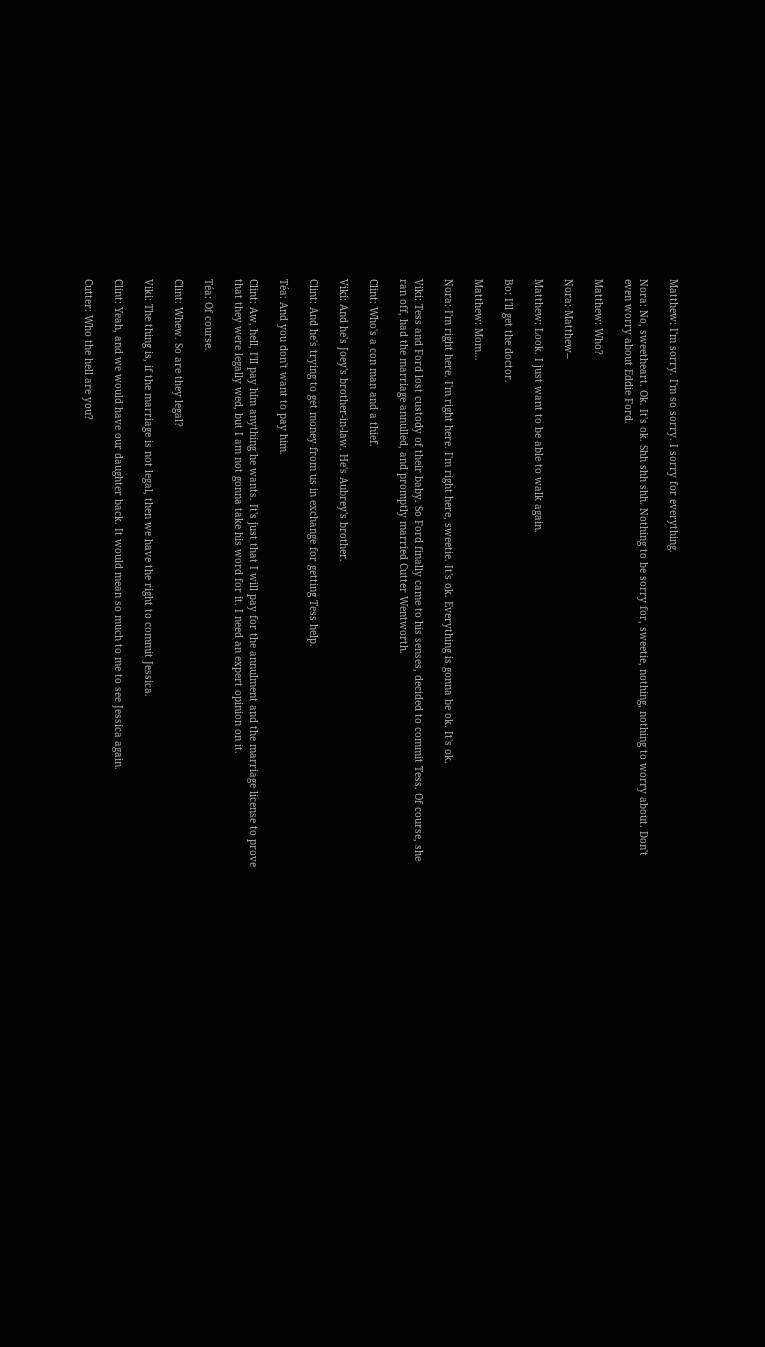Matthew: I'm sorry. I'm so sorry. I sorry for everything.

Nora: No, sweetheart. Ok. It's ok. Shh shh shh. Nothing to be sorry for, sweetie, nothing, nothing to worry about. Don't even worry about Eddie Ford.

Matthew: Who?

Nora: Matthew--

Matthew: Look. I just want to be able to walk again.

Bo: I'll get the doctor.

Matthew: Mom...

Nora: I'm right here. I'm right here. I'm right here, sweetie. It's ok. Everything is gonna be ok. It's ok.

Viki: Tess and Ford lost custody of their baby. So Ford finally came to his senses, decided to commit Tess. Of course, she ran off, had the marriage annulled, and promptly married Cutter Wentworth.

Clint: Who's a con man and a thief.

Viki: And he's Joey's brother-in-law. He's Aubrey's brother.

Clint: And he's trying to get money from us in exchange for getting Tess help.

Téa: And you don't want to pay him.

Clint: Aw, hell, I'll pay him anything he wants. It's just that I will pay for the annulment and the marriage license to prove that they were legally wed, but I am not gonna take his word for it. I need an expert opinion on it.

Téa: Of course.

Clint: Whew. So are they legal?

Viki: The thing is, if the marriage is not legal, then we have the right to commit Jessica.

Clint: Yeah, and we would have our daughter back. It would mean so much to me to see Jessica again.

Cutter: Who the hell are you?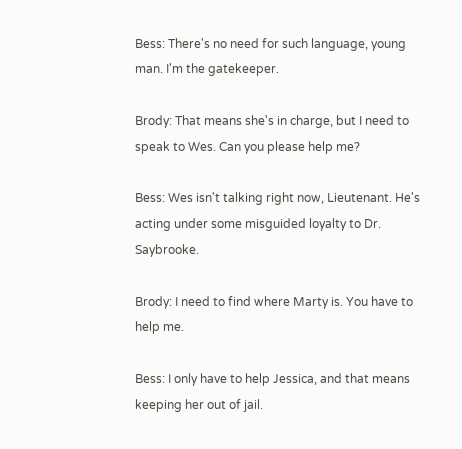Bess: There's no need for such language, young man. I'm the gatekeeper.

Brody: That means she's in charge, but I need to speak to Wes. Can you please help me?

Bess: Wes isn't talking right now, Lieutenant. He's acting under some misguided loyalty to Dr. Saybrooke.

Brody: I need to find where Marty is. You have to help me.

Bess: I only have to help Jessica, and that means keeping her out of jail.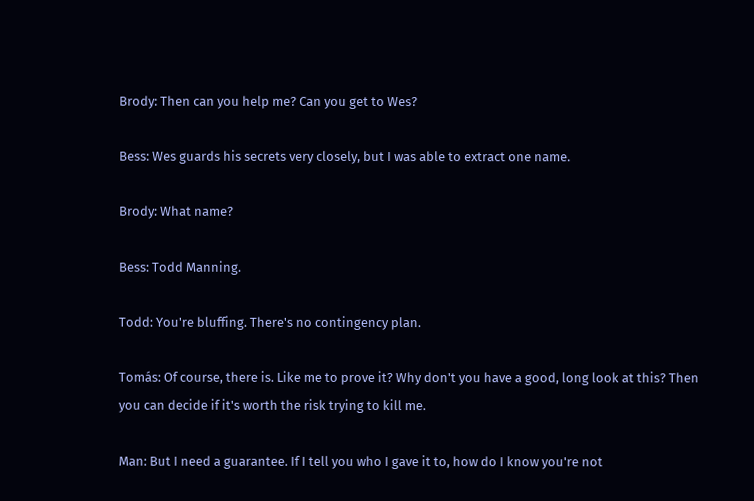Brody: Then can you help me? Can you get to Wes?

Bess: Wes guards his secrets very closely, but I was able to extract one name.

Brody: What name?

Bess: Todd Manning.

Todd: You're bluffing. There's no contingency plan.

Tomás: Of course, there is. Like me to prove it? Why don't you have a good, long look at this? Then you can decide if it's worth the risk trying to kill me.

Man: But I need a guarantee. If I tell you who I gave it to, how do I know you're not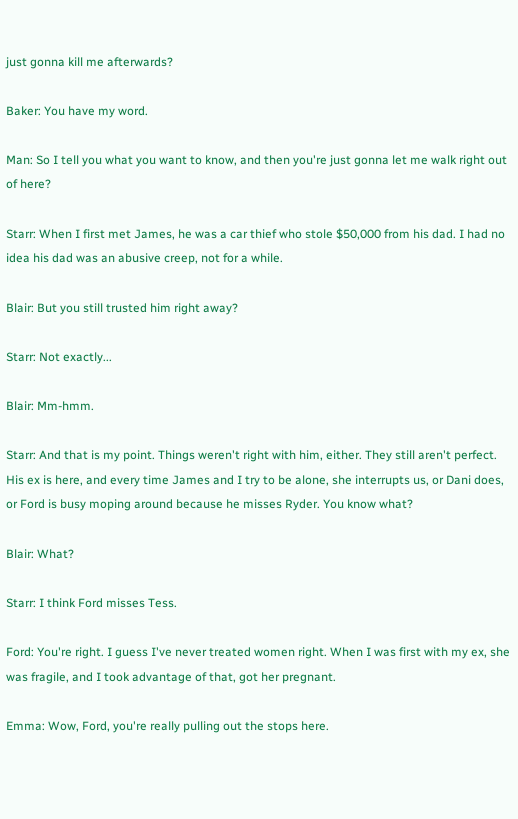just gonna kill me afterwards?

Baker: You have my word.

Man: So I tell you what you want to know, and then you're just gonna let me walk right out of here?

Starr: When I first met James, he was a car thief who stole $50,000 from his dad. I had no idea his dad was an abusive creep, not for a while.

Blair: But you still trusted him right away?

Starr: Not exactly...

Blair: Mm-hmm.

Starr: And that is my point. Things weren't right with him, either. They still aren't perfect. His ex is here, and every time James and I try to be alone, she interrupts us, or Dani does, or Ford is busy moping around because he misses Ryder. You know what?

Blair: What?

Starr: I think Ford misses Tess.

Ford: You're right. I guess I've never treated women right. When I was first with my ex, she was fragile, and I took advantage of that, got her pregnant.

Emma: Wow, Ford, you're really pulling out the stops here.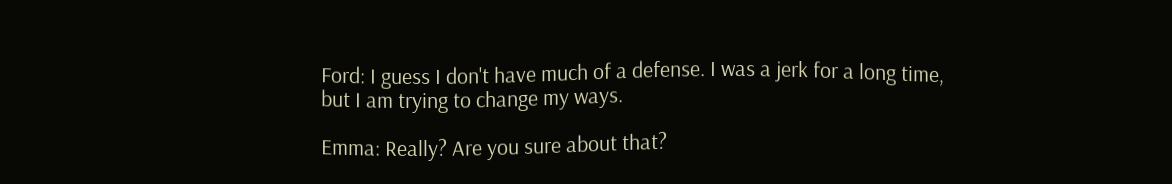Ford: I guess I don't have much of a defense. I was a jerk for a long time, but I am trying to change my ways.

Emma: Really? Are you sure about that?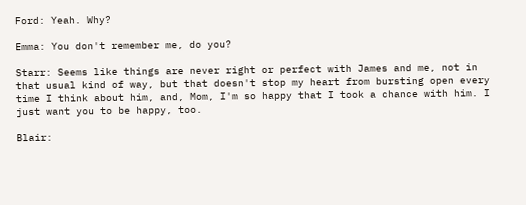Ford: Yeah. Why?

Emma: You don't remember me, do you?

Starr: Seems like things are never right or perfect with James and me, not in that usual kind of way, but that doesn't stop my heart from bursting open every time I think about him, and, Mom, I'm so happy that I took a chance with him. I just want you to be happy, too.

Blair: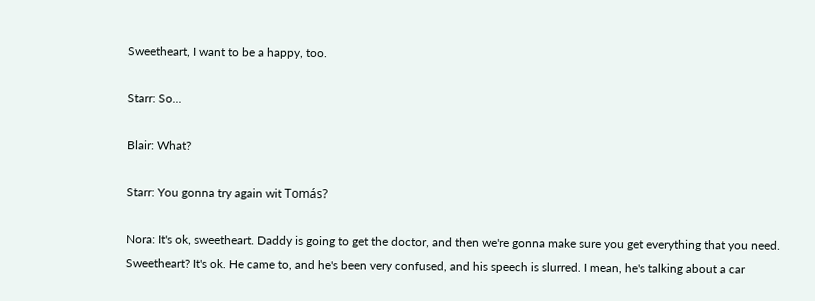Sweetheart, I want to be a happy, too.

Starr: So...

Blair: What?

Starr: You gonna try again wit Tomás?

Nora: It's ok, sweetheart. Daddy is going to get the doctor, and then we're gonna make sure you get everything that you need. Sweetheart? It's ok. He came to, and he's been very confused, and his speech is slurred. I mean, he's talking about a car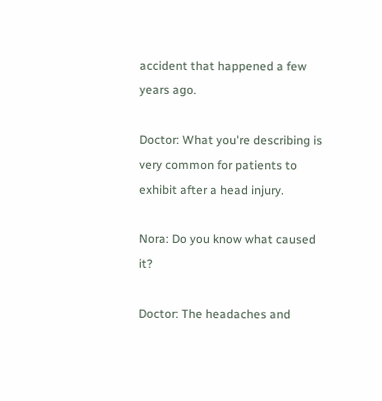accident that happened a few years ago.

Doctor: What you're describing is very common for patients to exhibit after a head injury.

Nora: Do you know what caused it?

Doctor: The headaches and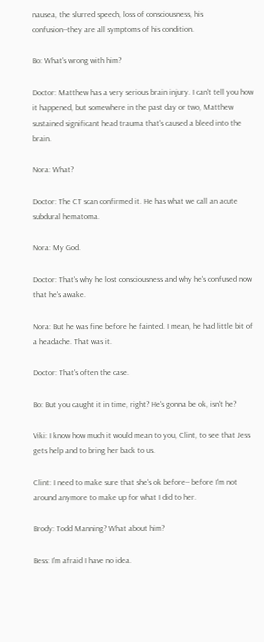nausea, the slurred speech, loss of consciousness, his confusion--they are all symptoms of his condition.

Bo: What's wrong with him?

Doctor: Matthew has a very serious brain injury. I can't tell you how it happened, but somewhere in the past day or two, Matthew sustained significant head trauma that's caused a bleed into the brain.

Nora: What?

Doctor: The CT scan confirmed it. He has what we call an acute subdural hematoma.

Nora: My God.

Doctor: That's why he lost consciousness and why he's confused now that he's awake.

Nora: But he was fine before he fainted. I mean, he had little bit of a headache. That was it.

Doctor: That's often the case.

Bo: But you caught it in time, right? He's gonna be ok, isn't he?

Viki: I know how much it would mean to you, Clint, to see that Jess gets help and to bring her back to us.

Clint: I need to make sure that she's ok before-- before I'm not around anymore to make up for what I did to her.

Brody: Todd Manning? What about him?

Bess: I'm afraid I have no idea.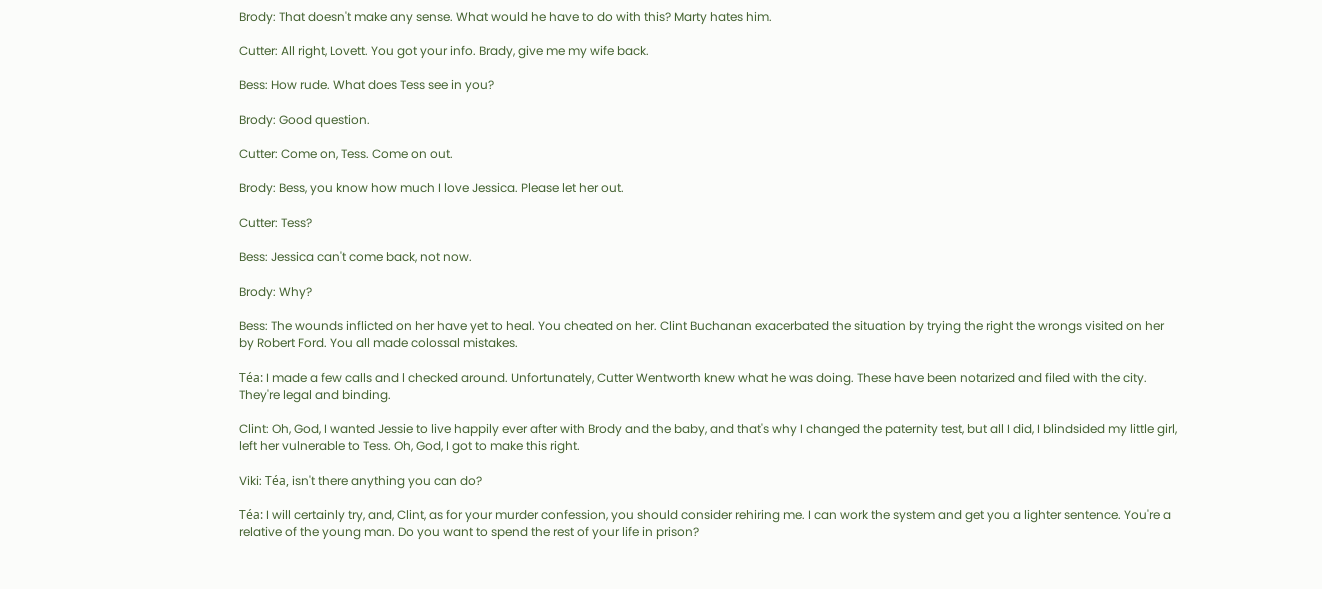Brody: That doesn't make any sense. What would he have to do with this? Marty hates him.

Cutter: All right, Lovett. You got your info. Brady, give me my wife back.

Bess: How rude. What does Tess see in you?

Brody: Good question.

Cutter: Come on, Tess. Come on out.

Brody: Bess, you know how much I love Jessica. Please let her out.

Cutter: Tess?

Bess: Jessica can't come back, not now.

Brody: Why?

Bess: The wounds inflicted on her have yet to heal. You cheated on her. Clint Buchanan exacerbated the situation by trying the right the wrongs visited on her by Robert Ford. You all made colossal mistakes.

Téa: I made a few calls and l checked around. Unfortunately, Cutter Wentworth knew what he was doing. These have been notarized and filed with the city. They're legal and binding.

Clint: Oh, God, I wanted Jessie to live happily ever after with Brody and the baby, and that's why I changed the paternity test, but all I did, I blindsided my little girl, left her vulnerable to Tess. Oh, God, I got to make this right.

Viki: Téa, isn't there anything you can do?

Téa: I will certainly try, and, Clint, as for your murder confession, you should consider rehiring me. I can work the system and get you a lighter sentence. You're a relative of the young man. Do you want to spend the rest of your life in prison?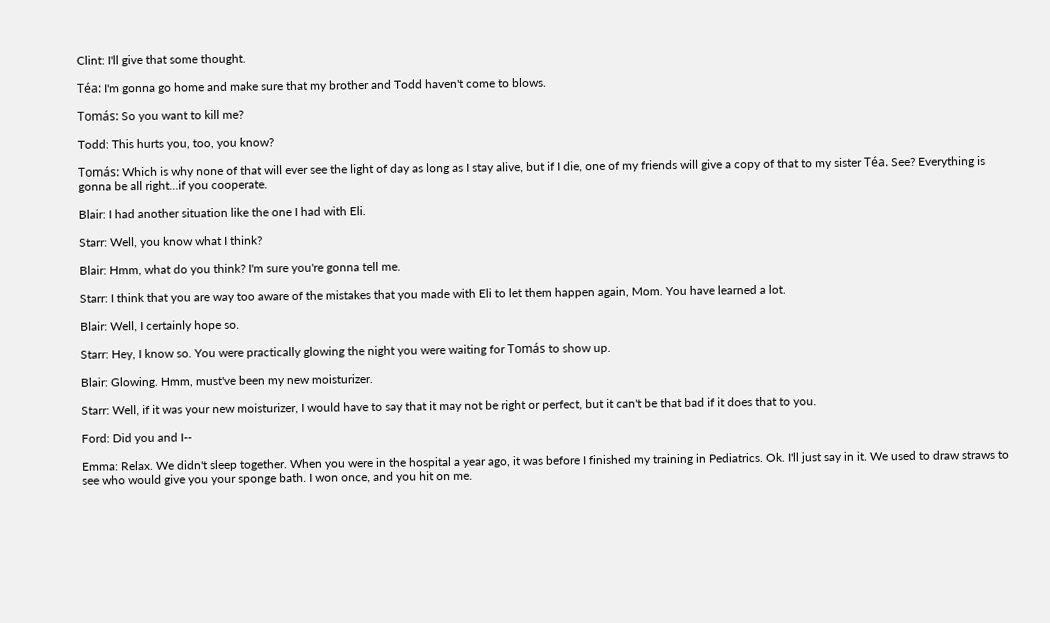Clint: I'll give that some thought.

Téa: I'm gonna go home and make sure that my brother and Todd haven't come to blows.

Tomás: So you want to kill me?

Todd: This hurts you, too, you know?

Tomás: Which is why none of that will ever see the light of day as long as I stay alive, but if I die, one of my friends will give a copy of that to my sister Téa. See? Everything is gonna be all right...if you cooperate.

Blair: I had another situation like the one I had with Eli.

Starr: Well, you know what I think?

Blair: Hmm, what do you think? I'm sure you're gonna tell me.

Starr: I think that you are way too aware of the mistakes that you made with Eli to let them happen again, Mom. You have learned a lot.

Blair: Well, I certainly hope so.

Starr: Hey, I know so. You were practically glowing the night you were waiting for Tomás to show up.

Blair: Glowing. Hmm, must've been my new moisturizer.

Starr: Well, if it was your new moisturizer, I would have to say that it may not be right or perfect, but it can't be that bad if it does that to you.

Ford: Did you and I--

Emma: Relax. We didn't sleep together. When you were in the hospital a year ago, it was before I finished my training in Pediatrics. Ok. I'll just say in it. We used to draw straws to see who would give you your sponge bath. I won once, and you hit on me.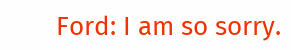Ford: I am so sorry.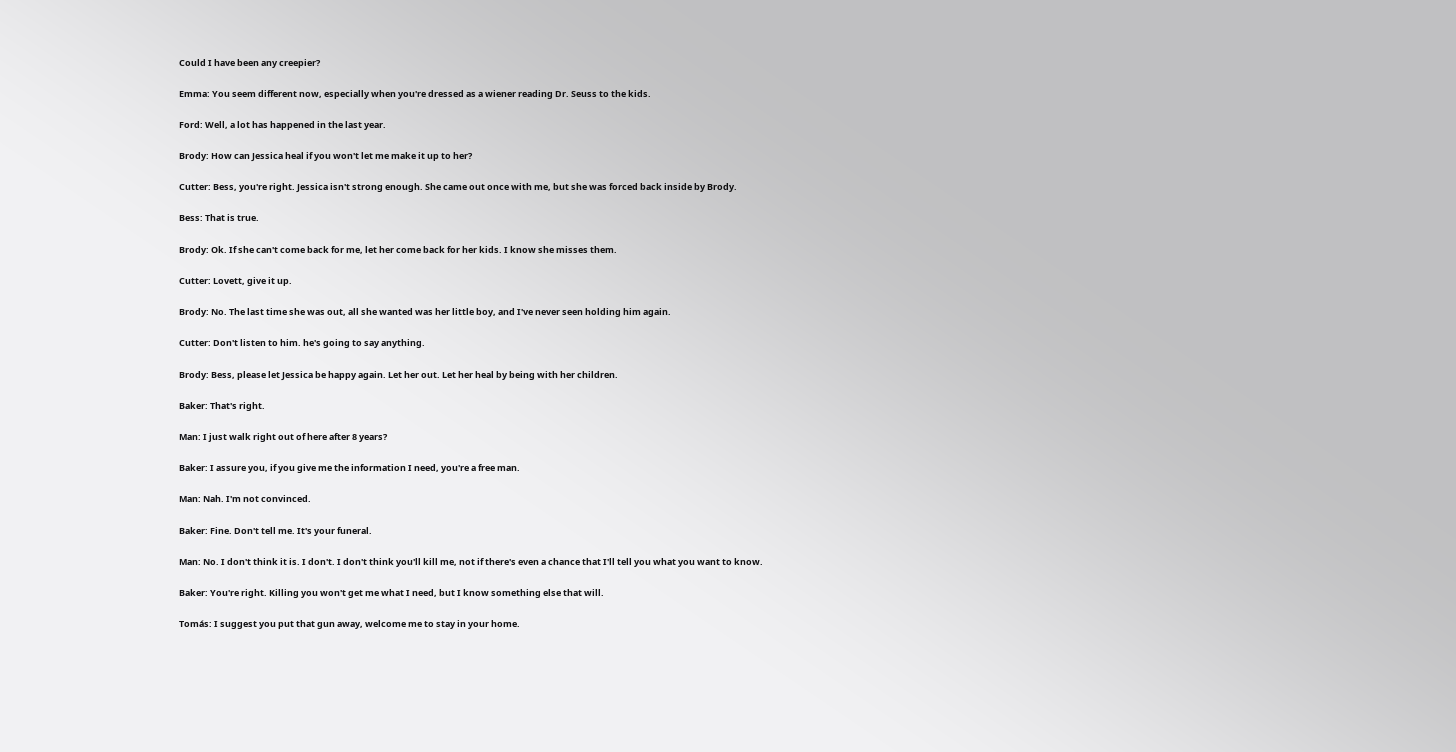Could I have been any creepier?

Emma: You seem different now, especially when you're dressed as a wiener reading Dr. Seuss to the kids.

Ford: Well, a lot has happened in the last year.

Brody: How can Jessica heal if you won't let me make it up to her?

Cutter: Bess, you're right. Jessica isn't strong enough. She came out once with me, but she was forced back inside by Brody.

Bess: That is true.

Brody: Ok. If she can't come back for me, let her come back for her kids. I know she misses them.

Cutter: Lovett, give it up.

Brody: No. The last time she was out, all she wanted was her little boy, and I've never seen holding him again.

Cutter: Don't listen to him. he's going to say anything.

Brody: Bess, please let Jessica be happy again. Let her out. Let her heal by being with her children.

Baker: That's right.

Man: I just walk right out of here after 8 years?

Baker: I assure you, if you give me the information I need, you're a free man.

Man: Nah. I'm not convinced.

Baker: Fine. Don't tell me. It's your funeral.

Man: No. I don't think it is. I don't. I don't think you'll kill me, not if there's even a chance that I'll tell you what you want to know.

Baker: You're right. Killing you won't get me what I need, but I know something else that will.

Tomás: I suggest you put that gun away, welcome me to stay in your home.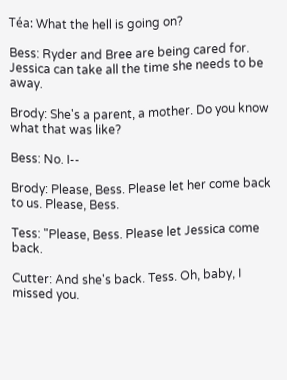Téa: What the hell is going on?

Bess: Ryder and Bree are being cared for. Jessica can take all the time she needs to be away.

Brody: She's a parent, a mother. Do you know what that was like?

Bess: No. I--

Brody: Please, Bess. Please let her come back to us. Please, Bess.

Tess: "Please, Bess. Please let Jessica come back.

Cutter: And she's back. Tess. Oh, baby, I missed you.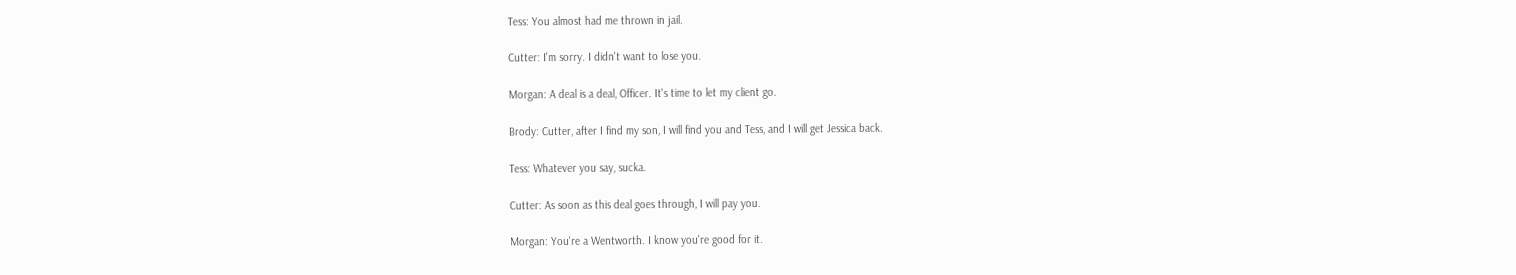Tess: You almost had me thrown in jail.

Cutter: I'm sorry. I didn't want to lose you.

Morgan: A deal is a deal, Officer. It's time to let my client go.

Brody: Cutter, after I find my son, I will find you and Tess, and I will get Jessica back.

Tess: Whatever you say, sucka.

Cutter: As soon as this deal goes through, I will pay you.

Morgan: You're a Wentworth. I know you're good for it.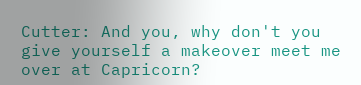Cutter: And you, why don't you give yourself a makeover meet me over at Capricorn?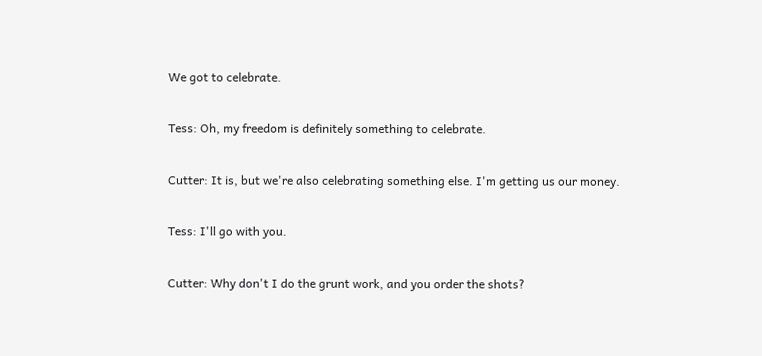We got to celebrate.

Tess: Oh, my freedom is definitely something to celebrate.

Cutter: It is, but we're also celebrating something else. I'm getting us our money.

Tess: I'll go with you.

Cutter: Why don't I do the grunt work, and you order the shots?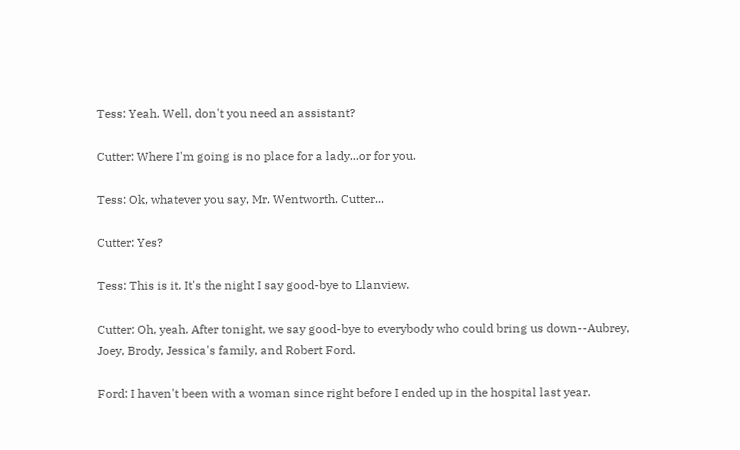Tess: Yeah. Well, don't you need an assistant?

Cutter: Where I'm going is no place for a lady...or for you.

Tess: Ok, whatever you say, Mr. Wentworth. Cutter...

Cutter: Yes?

Tess: This is it. It's the night I say good-bye to Llanview.

Cutter: Oh, yeah. After tonight, we say good-bye to everybody who could bring us down--Aubrey, Joey, Brody, Jessica's family, and Robert Ford.

Ford: I haven't been with a woman since right before I ended up in the hospital last year.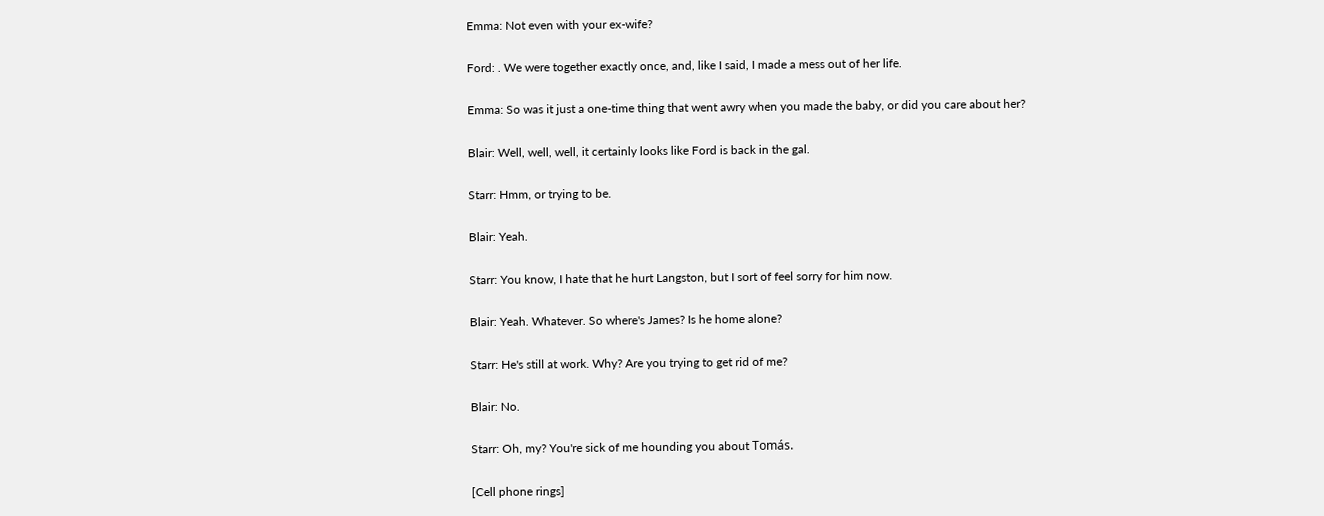Emma: Not even with your ex-wife?

Ford: . We were together exactly once, and, like I said, I made a mess out of her life.

Emma: So was it just a one-time thing that went awry when you made the baby, or did you care about her?

Blair: Well, well, well, it certainly looks like Ford is back in the gal.

Starr: Hmm, or trying to be.

Blair: Yeah.

Starr: You know, I hate that he hurt Langston, but I sort of feel sorry for him now.

Blair: Yeah. Whatever. So where's James? Is he home alone?

Starr: He's still at work. Why? Are you trying to get rid of me?

Blair: No.

Starr: Oh, my? You're sick of me hounding you about Tomás.

[Cell phone rings]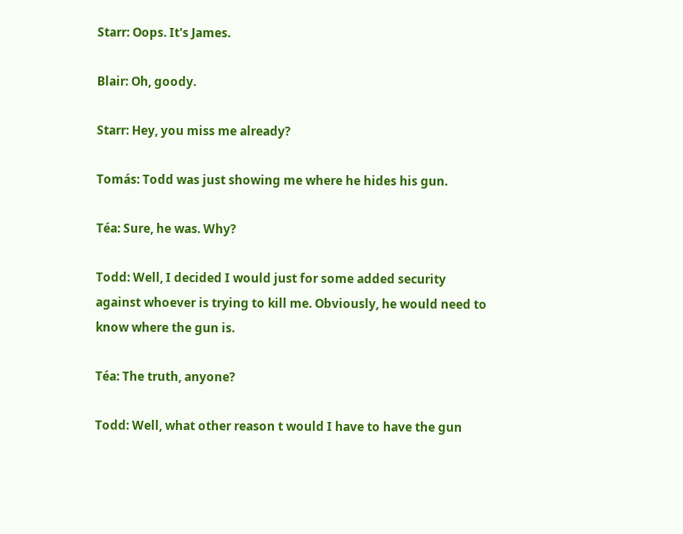Starr: Oops. It's James.

Blair: Oh, goody.

Starr: Hey, you miss me already?

Tomás: Todd was just showing me where he hides his gun.

Téa: Sure, he was. Why?

Todd: Well, I decided I would just for some added security against whoever is trying to kill me. Obviously, he would need to know where the gun is.

Téa: The truth, anyone?

Todd: Well, what other reason t would I have to have the gun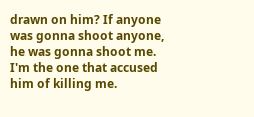drawn on him? If anyone was gonna shoot anyone, he was gonna shoot me. I'm the one that accused him of killing me.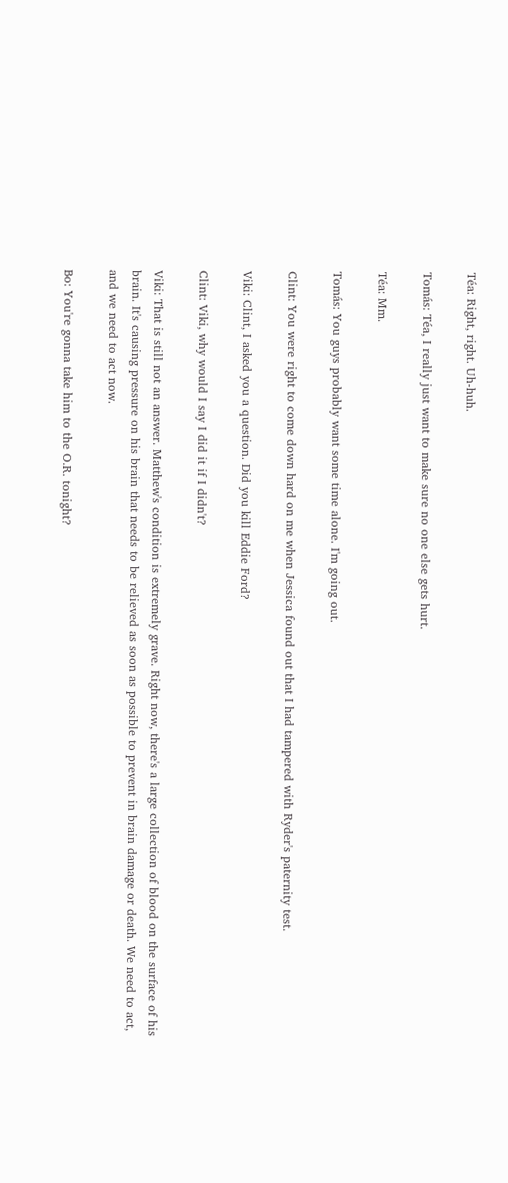Téa: Right, right. Uh-huh.

Tomás: Téa, I really just want to make sure no one else gets hurt.

Téa: Mm.

Tomás: You guys probably want some time alone. I'm going out.

Clint: You were right to come down hard on me when Jessica found out that I had tampered with Ryder's paternity test.

Viki: Clint, I asked you a question. Did you kill Eddie Ford?

Clint: Viki, why would I say I did it if I didn't?

Viki: That is still not an answer. Matthew's condition is extremely grave. Right now, there's a large collection of blood on the surface of his brain. It's causing pressure on his brain that needs to be relieved as soon as possible to prevent in brain damage or death. We need to act, and we need to act now.

Bo: You're gonna take him to the O.R. tonight?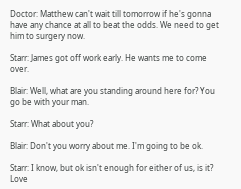Doctor: Matthew can't wait till tomorrow if he's gonna have any chance at all to beat the odds. We need to get him to surgery now.

Starr: James got off work early. He wants me to come over.

Blair: Well, what are you standing around here for? You go be with your man.

Starr: What about you?

Blair: Don't you worry about me. I'm going to be ok.

Starr: I know, but ok isn't enough for either of us, is it? Love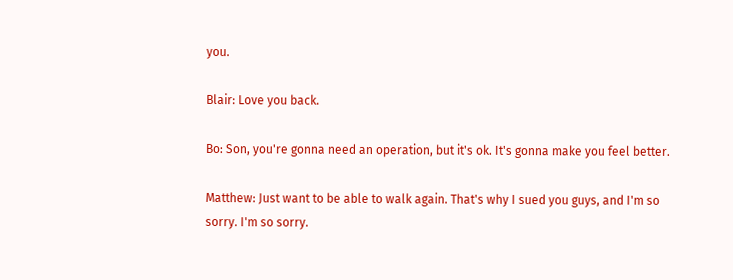you.

Blair: Love you back.

Bo: Son, you're gonna need an operation, but it's ok. It's gonna make you feel better.

Matthew: Just want to be able to walk again. That's why I sued you guys, and I'm so sorry. I'm so sorry.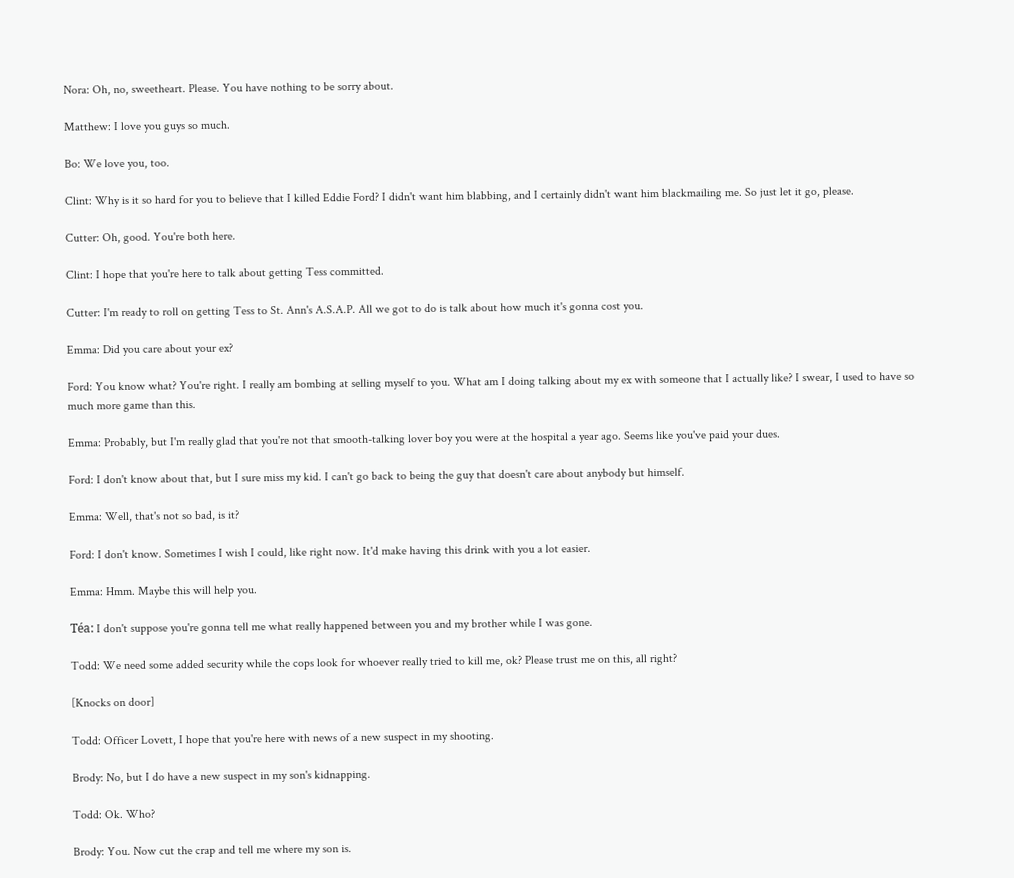Nora: Oh, no, sweetheart. Please. You have nothing to be sorry about.

Matthew: I love you guys so much.

Bo: We love you, too.

Clint: Why is it so hard for you to believe that I killed Eddie Ford? I didn't want him blabbing, and I certainly didn't want him blackmailing me. So just let it go, please.

Cutter: Oh, good. You're both here.

Clint: I hope that you're here to talk about getting Tess committed.

Cutter: I'm ready to roll on getting Tess to St. Ann's A.S.A.P. All we got to do is talk about how much it's gonna cost you.

Emma: Did you care about your ex?

Ford: You know what? You're right. I really am bombing at selling myself to you. What am I doing talking about my ex with someone that I actually like? I swear, I used to have so much more game than this.

Emma: Probably, but I'm really glad that you're not that smooth-talking lover boy you were at the hospital a year ago. Seems like you've paid your dues.

Ford: I don't know about that, but I sure miss my kid. I can't go back to being the guy that doesn't care about anybody but himself.

Emma: Well, that's not so bad, is it?

Ford: I don't know. Sometimes I wish I could, like right now. It'd make having this drink with you a lot easier.

Emma: Hmm. Maybe this will help you.

Téa: I don't suppose you're gonna tell me what really happened between you and my brother while I was gone.

Todd: We need some added security while the cops look for whoever really tried to kill me, ok? Please trust me on this, all right?

[Knocks on door]

Todd: Officer Lovett, I hope that you're here with news of a new suspect in my shooting.

Brody: No, but I do have a new suspect in my son's kidnapping.

Todd: Ok. Who?

Brody: You. Now cut the crap and tell me where my son is.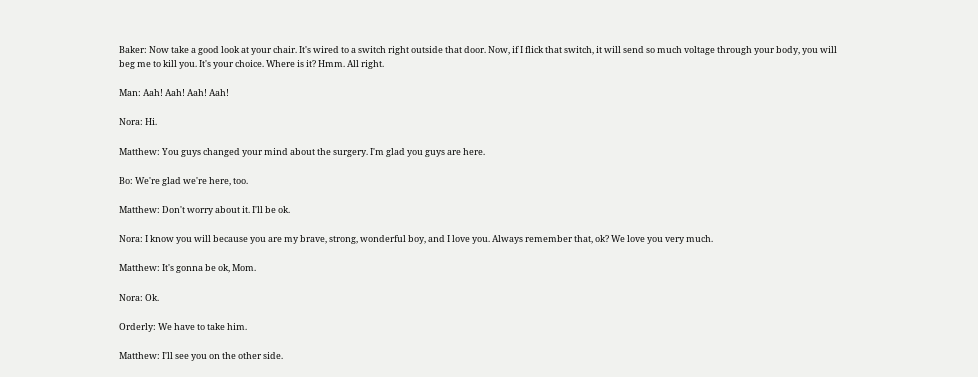Baker: Now take a good look at your chair. It's wired to a switch right outside that door. Now, if I flick that switch, it will send so much voltage through your body, you will beg me to kill you. It's your choice. Where is it? Hmm. All right.

Man: Aah! Aah! Aah! Aah!

Nora: Hi.

Matthew: You guys changed your mind about the surgery. I'm glad you guys are here.

Bo: We're glad we're here, too.

Matthew: Don't worry about it. I'll be ok.

Nora: I know you will because you are my brave, strong, wonderful boy, and I love you. Always remember that, ok? We love you very much.

Matthew: It's gonna be ok, Mom.

Nora: Ok.

Orderly: We have to take him.

Matthew: I'll see you on the other side.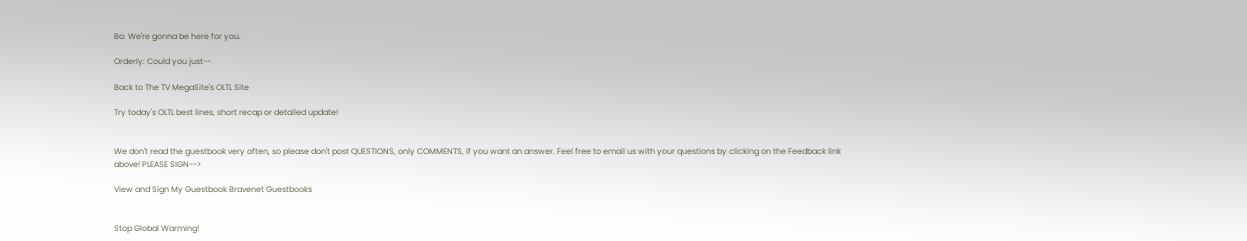Bo: We're gonna be here for you.

Orderly: Could you just--

Back to The TV MegaSite's OLTL Site

Try today's OLTL best lines, short recap or detailed update!


We don't read the guestbook very often, so please don't post QUESTIONS, only COMMENTS, if you want an answer. Feel free to email us with your questions by clicking on the Feedback link above! PLEASE SIGN-->

View and Sign My Guestbook Bravenet Guestbooks


Stop Global Warming!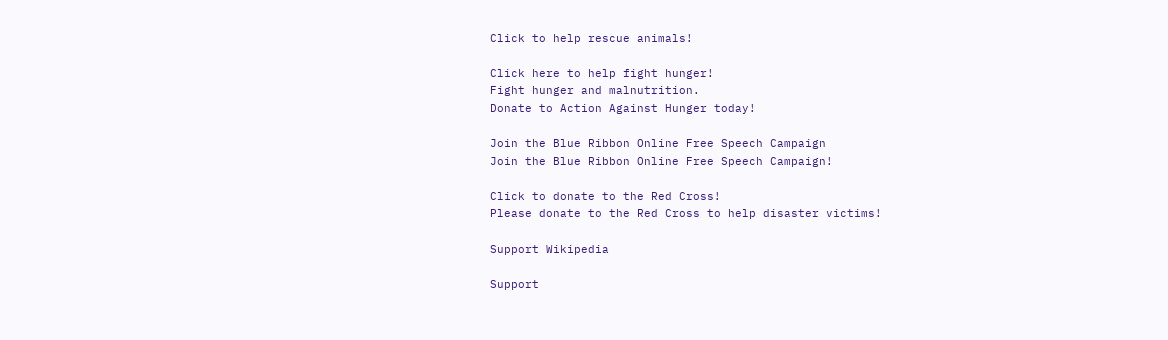Click to help rescue animals!

Click here to help fight hunger!
Fight hunger and malnutrition.
Donate to Action Against Hunger today!

Join the Blue Ribbon Online Free Speech Campaign
Join the Blue Ribbon Online Free Speech Campaign!

Click to donate to the Red Cross!
Please donate to the Red Cross to help disaster victims!

Support Wikipedia

Support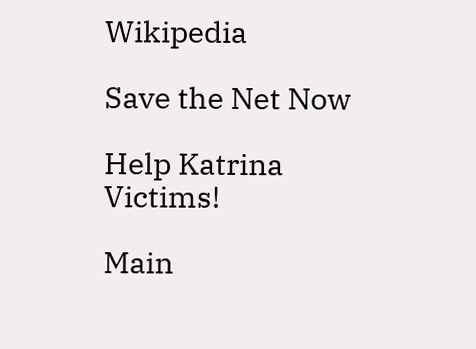Wikipedia

Save the Net Now

Help Katrina Victims!

Main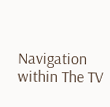Navigation within The TV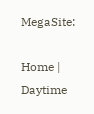MegaSite:

Home | Daytime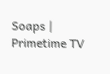Soaps | Primetime TV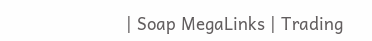| Soap MegaLinks | Trading